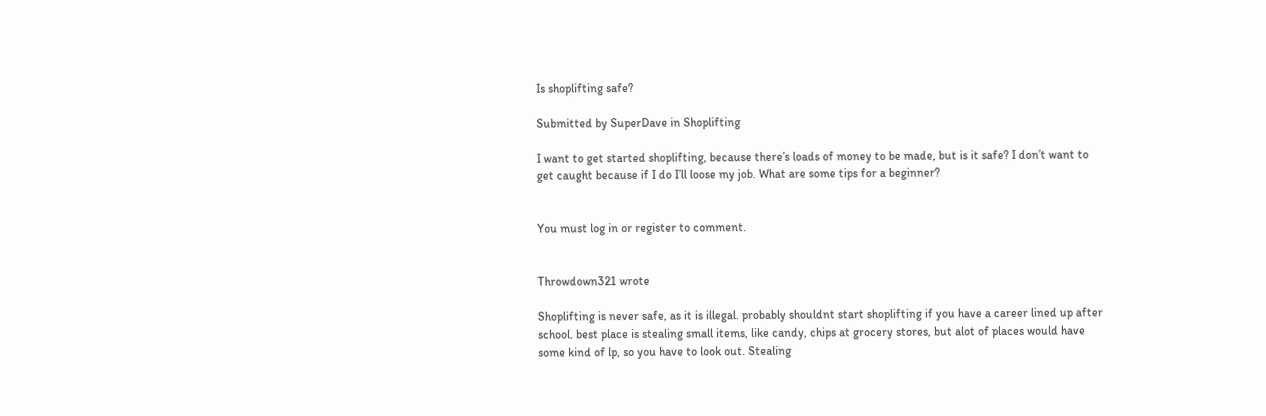Is shoplifting safe?

Submitted by SuperDave in Shoplifting

I want to get started shoplifting, because there’s loads of money to be made, but is it safe? I don’t want to get caught because if I do I’ll loose my job. What are some tips for a beginner?


You must log in or register to comment.


Throwdown321 wrote

Shoplifting is never safe, as it is illegal. probably shouldnt start shoplifting if you have a career lined up after school. best place is stealing small items, like candy, chips at grocery stores, but alot of places would have some kind of lp, so you have to look out. Stealing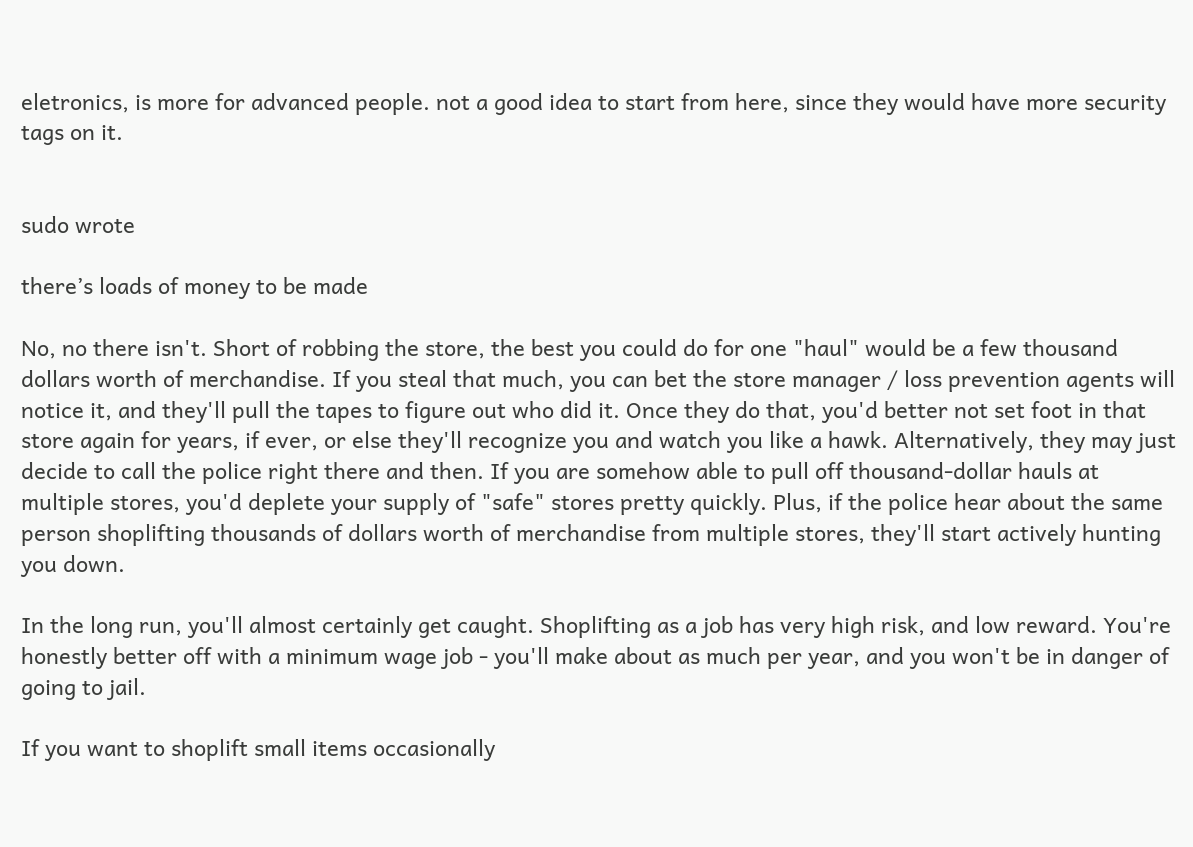eletronics, is more for advanced people. not a good idea to start from here, since they would have more security tags on it.


sudo wrote

there’s loads of money to be made

No, no there isn't. Short of robbing the store, the best you could do for one "haul" would be a few thousand dollars worth of merchandise. If you steal that much, you can bet the store manager / loss prevention agents will notice it, and they'll pull the tapes to figure out who did it. Once they do that, you'd better not set foot in that store again for years, if ever, or else they'll recognize you and watch you like a hawk. Alternatively, they may just decide to call the police right there and then. If you are somehow able to pull off thousand-dollar hauls at multiple stores, you'd deplete your supply of "safe" stores pretty quickly. Plus, if the police hear about the same person shoplifting thousands of dollars worth of merchandise from multiple stores, they'll start actively hunting you down.

In the long run, you'll almost certainly get caught. Shoplifting as a job has very high risk, and low reward. You're honestly better off with a minimum wage job - you'll make about as much per year, and you won't be in danger of going to jail.

If you want to shoplift small items occasionally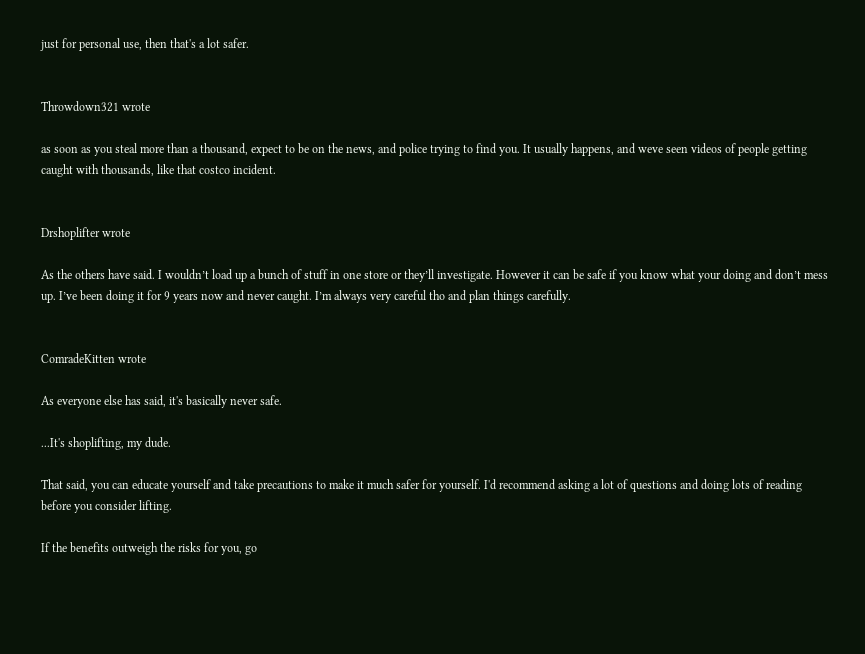just for personal use, then that's a lot safer.


Throwdown321 wrote

as soon as you steal more than a thousand, expect to be on the news, and police trying to find you. It usually happens, and weve seen videos of people getting caught with thousands, like that costco incident.


Drshoplifter wrote

As the others have said. I wouldn’t load up a bunch of stuff in one store or they’ll investigate. However it can be safe if you know what your doing and don’t mess up. I’ve been doing it for 9 years now and never caught. I’m always very careful tho and plan things carefully.


ComradeKitten wrote

As everyone else has said, it's basically never safe.

...It's shoplifting, my dude.

That said, you can educate yourself and take precautions to make it much safer for yourself. I'd recommend asking a lot of questions and doing lots of reading before you consider lifting.

If the benefits outweigh the risks for you, go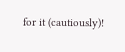for it (cautiously)!